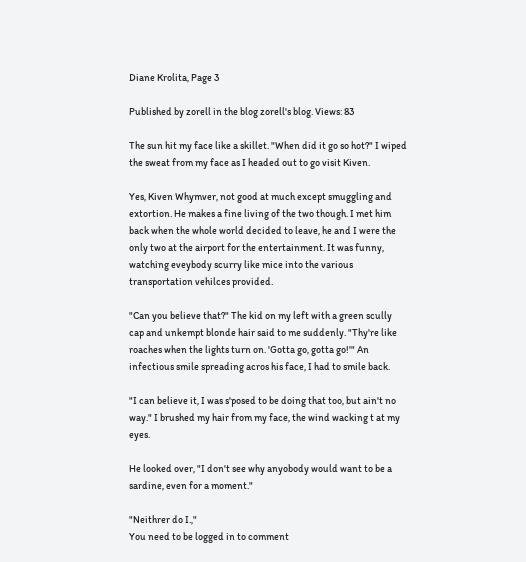Diane Krolita, Page 3

Published by zorell in the blog zorell's blog. Views: 83

The sun hit my face like a skillet. "When did it go so hot?" I wiped the sweat from my face as I headed out to go visit Kiven.

Yes, Kiven Whymver, not good at much except smuggling and extortion. He makes a fine living of the two though. I met him back when the whole world decided to leave, he and I were the only two at the airport for the entertainment. It was funny, watching eveybody scurry like mice into the various transportation vehilces provided.

"Can you believe that?" The kid on my left with a green scully cap and unkempt blonde hair said to me suddenly. "Thy're like roaches when the lights turn on. 'Gotta go, gotta go!'" An infectious smile spreading acros his face, I had to smile back.

"I can believe it, I was s'posed to be doing that too, but ain't no way." I brushed my hair from my face, the wind wacking t at my eyes.

He looked over, "I don't see why anyobody would want to be a sardine, even for a moment."

"Neithrer do I.,"
You need to be logged in to comment